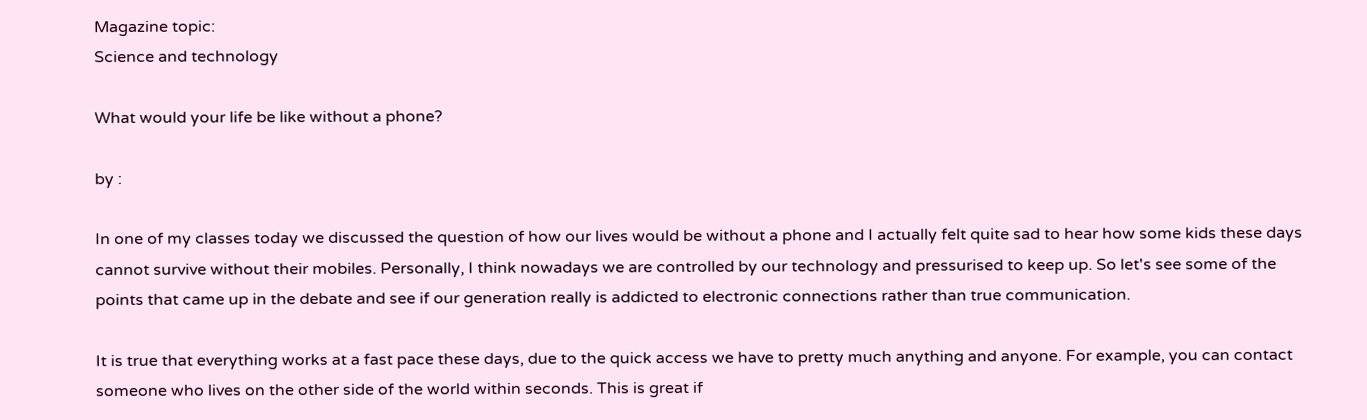Magazine topic:
Science and technology

What would your life be like without a phone?

by :

In one of my classes today we discussed the question of how our lives would be without a phone and I actually felt quite sad to hear how some kids these days cannot survive without their mobiles. Personally, I think nowadays we are controlled by our technology and pressurised to keep up. So let's see some of the points that came up in the debate and see if our generation really is addicted to electronic connections rather than true communication.

It is true that everything works at a fast pace these days, due to the quick access we have to pretty much anything and anyone. For example, you can contact someone who lives on the other side of the world within seconds. This is great if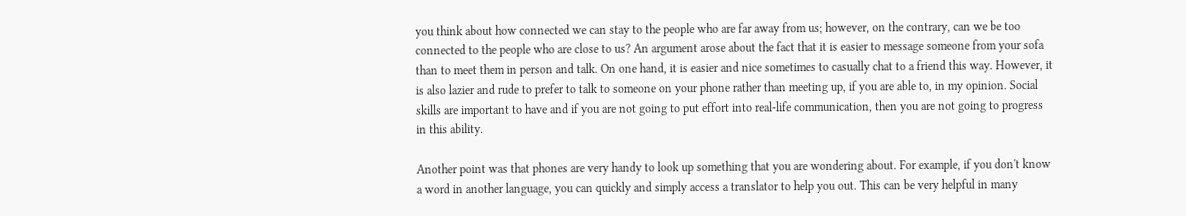you think about how connected we can stay to the people who are far away from us; however, on the contrary, can we be too connected to the people who are close to us? An argument arose about the fact that it is easier to message someone from your sofa than to meet them in person and talk. On one hand, it is easier and nice sometimes to casually chat to a friend this way. However, it is also lazier and rude to prefer to talk to someone on your phone rather than meeting up, if you are able to, in my opinion. Social skills are important to have and if you are not going to put effort into real-life communication, then you are not going to progress in this ability.

Another point was that phones are very handy to look up something that you are wondering about. For example, if you don't know a word in another language, you can quickly and simply access a translator to help you out. This can be very helpful in many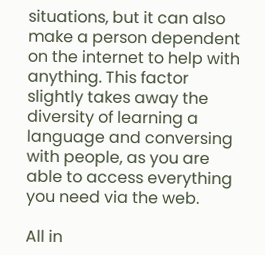situations, but it can also make a person dependent on the internet to help with anything. This factor slightly takes away the diversity of learning a language and conversing with people, as you are able to access everything you need via the web.

All in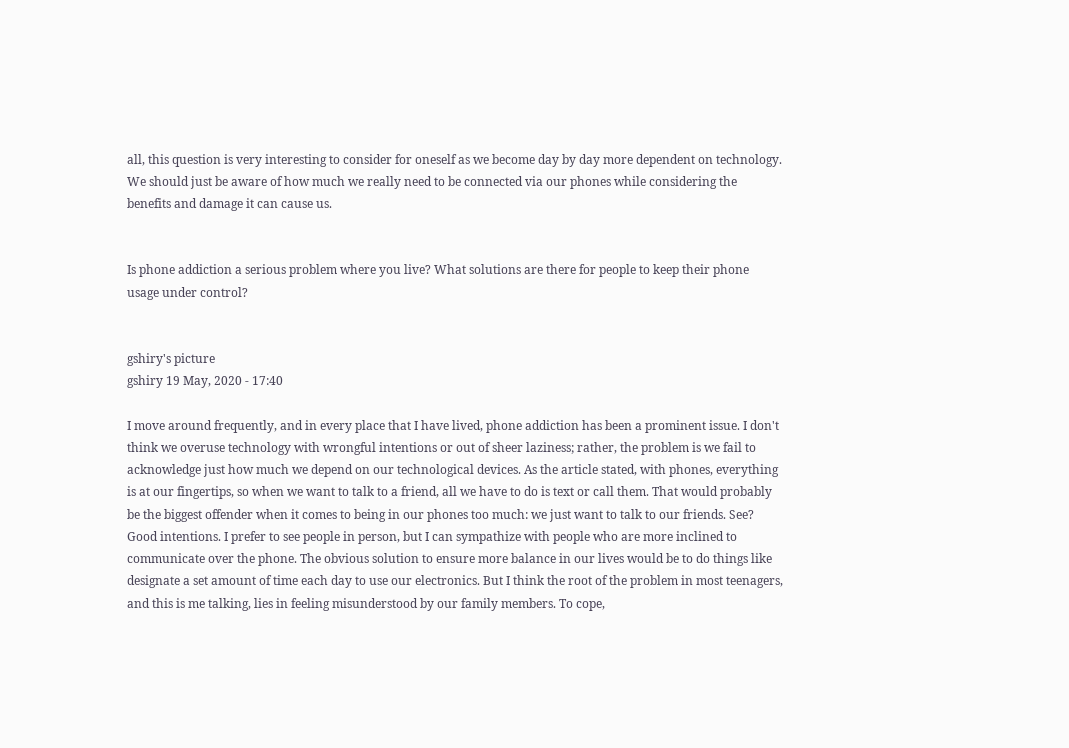all, this question is very interesting to consider for oneself as we become day by day more dependent on technology. We should just be aware of how much we really need to be connected via our phones while considering the benefits and damage it can cause us.


Is phone addiction a serious problem where you live? What solutions are there for people to keep their phone usage under control?


gshiry's picture
gshiry 19 May, 2020 - 17:40

I move around frequently, and in every place that I have lived, phone addiction has been a prominent issue. I don't think we overuse technology with wrongful intentions or out of sheer laziness; rather, the problem is we fail to acknowledge just how much we depend on our technological devices. As the article stated, with phones, everything is at our fingertips, so when we want to talk to a friend, all we have to do is text or call them. That would probably be the biggest offender when it comes to being in our phones too much: we just want to talk to our friends. See? Good intentions. I prefer to see people in person, but I can sympathize with people who are more inclined to communicate over the phone. The obvious solution to ensure more balance in our lives would be to do things like designate a set amount of time each day to use our electronics. But I think the root of the problem in most teenagers, and this is me talking, lies in feeling misunderstood by our family members. To cope,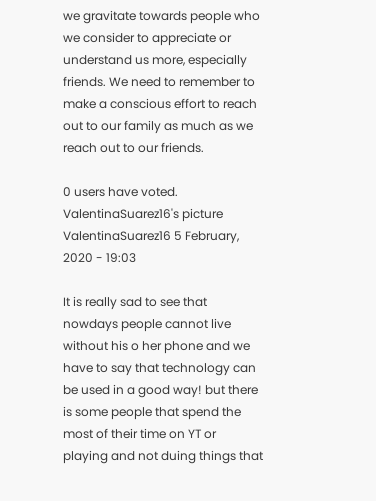we gravitate towards people who we consider to appreciate or understand us more, especially friends. We need to remember to make a conscious effort to reach out to our family as much as we reach out to our friends.

0 users have voted.
ValentinaSuarez16's picture
ValentinaSuarez16 5 February, 2020 - 19:03

It is really sad to see that nowdays people cannot live without his o her phone and we have to say that technology can be used in a good way! but there is some people that spend the most of their time on YT or playing and not duing things that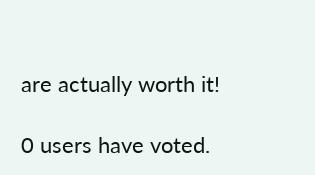are actually worth it!

0 users have voted.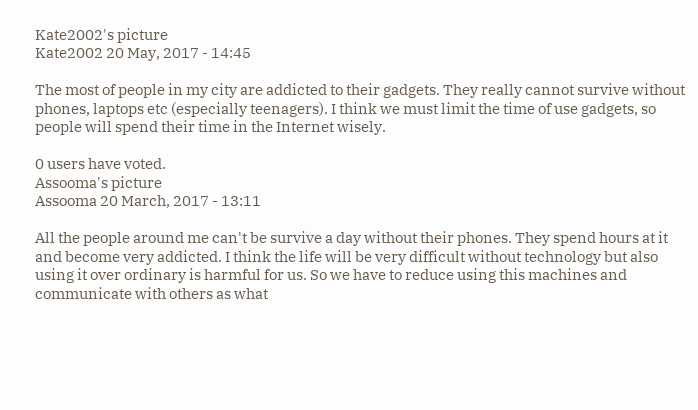Kate2002's picture
Kate2002 20 May, 2017 - 14:45

The most of people in my city are addicted to their gadgets. They really cannot survive without phones, laptops etc (especially teenagers). I think we must limit the time of use gadgets, so people will spend their time in the Internet wisely.

0 users have voted.
Assooma's picture
Assooma 20 March, 2017 - 13:11

All the people around me can't be survive a day without their phones. They spend hours at it and become very addicted. I think the life will be very difficult without technology but also using it over ordinary is harmful for us. So we have to reduce using this machines and communicate with others as what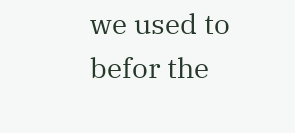we used to befor the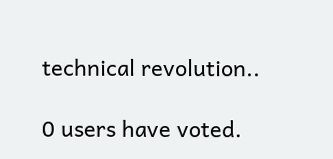technical revolution..

0 users have voted.